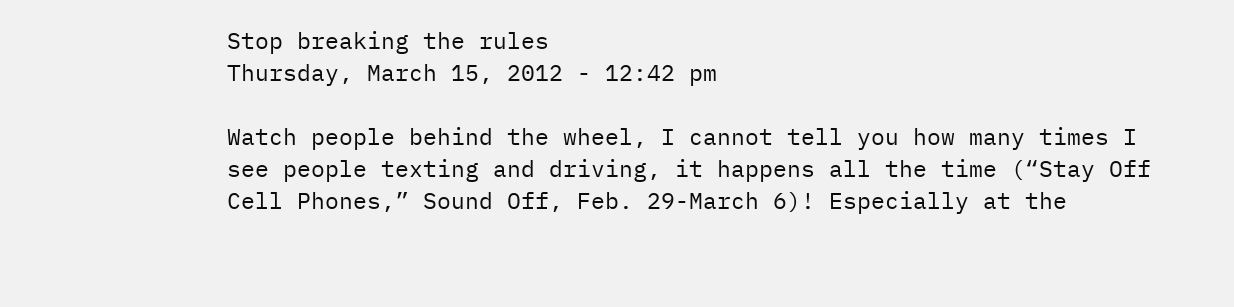Stop breaking the rules
Thursday, March 15, 2012 - 12:42 pm

Watch people behind the wheel, I cannot tell you how many times I see people texting and driving, it happens all the time (“Stay Off Cell Phones,” Sound Off, Feb. 29-March 6)! Especially at the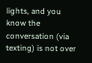lights, and you know the conversation (via texting) is not over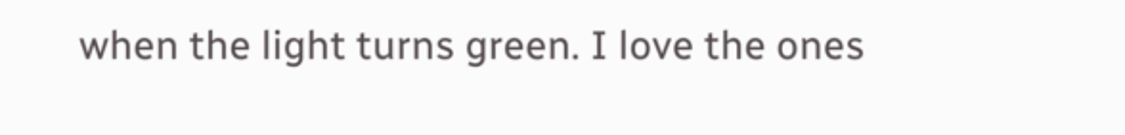when the light turns green. I love the ones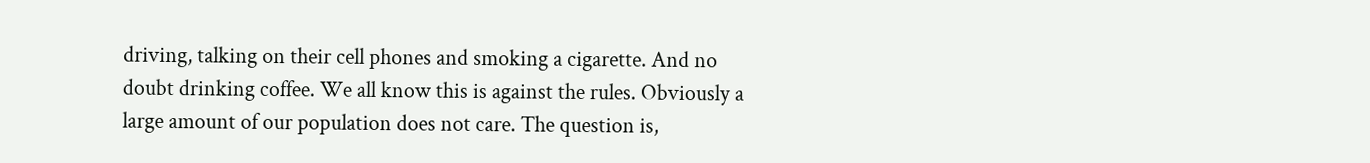driving, talking on their cell phones and smoking a cigarette. And no doubt drinking coffee. We all know this is against the rules. Obviously a large amount of our population does not care. The question is,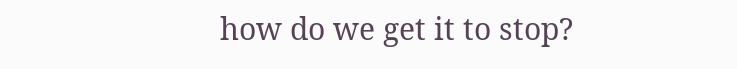how do we get it to stop?